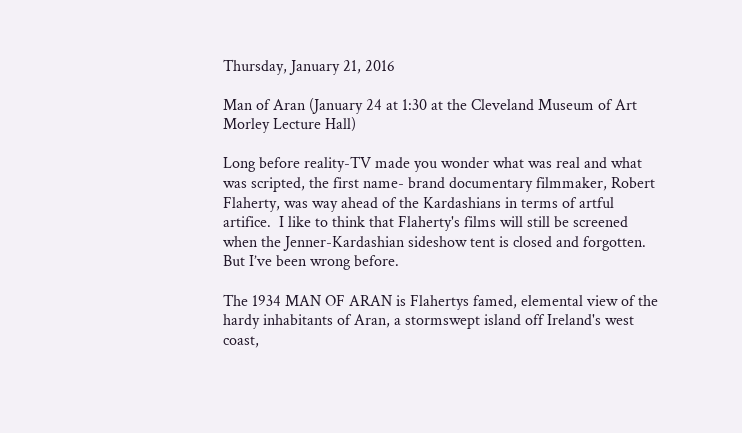Thursday, January 21, 2016

Man of Aran (January 24 at 1:30 at the Cleveland Museum of Art Morley Lecture Hall)

Long before reality-TV made you wonder what was real and what was scripted, the first name- brand documentary filmmaker, Robert Flaherty, was way ahead of the Kardashians in terms of artful artifice.  I like to think that Flaherty's films will still be screened when the Jenner-Kardashian sideshow tent is closed and forgotten. But I’ve been wrong before.

The 1934 MAN OF ARAN is Flahertys famed, elemental view of the hardy inhabitants of Aran, a stormswept island off Ireland's west coast,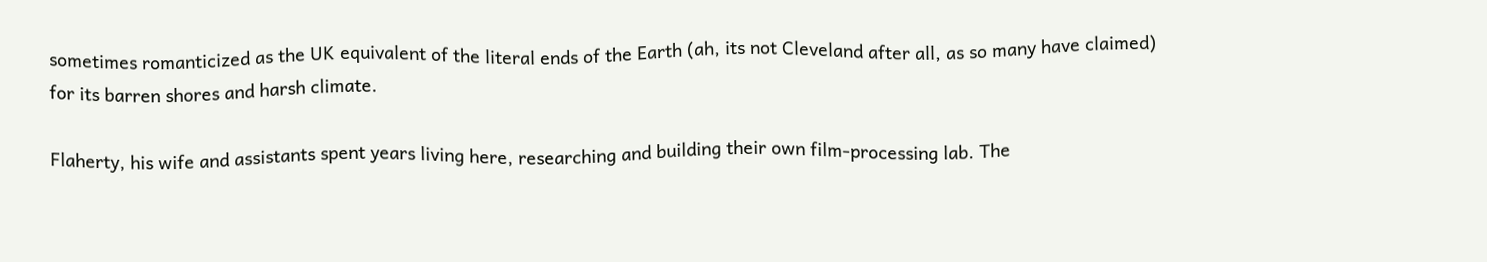sometimes romanticized as the UK equivalent of the literal ends of the Earth (ah, its not Cleveland after all, as so many have claimed) for its barren shores and harsh climate.

Flaherty, his wife and assistants spent years living here, researching and building their own film-processing lab. The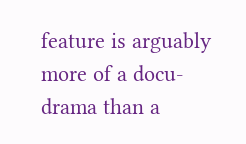feature is arguably more of a docu-drama than a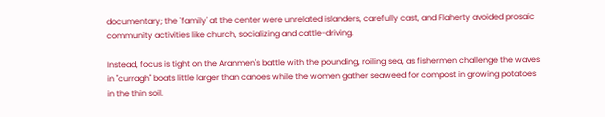documentary; the `family' at the center were unrelated islanders, carefully cast, and Flaherty avoided prosaic community activities like church, socializing and cattle-driving.

Instead, focus is tight on the Aranmen's battle with the pounding, roiling sea, as fishermen challenge the waves in "curragh" boats little larger than canoes while the women gather seaweed for compost in growing potatoes in the thin soil.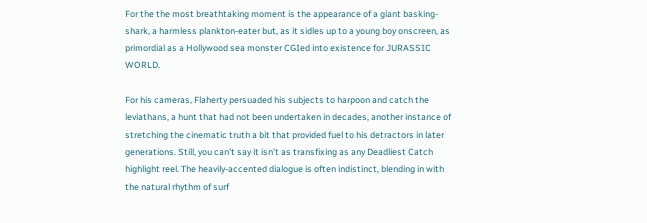For the the most breathtaking moment is the appearance of a giant basking-shark, a harmless plankton-eater but, as it sidles up to a young boy onscreen, as primordial as a Hollywood sea monster CGIed into existence for JURASSIC WORLD.

For his cameras, Flaherty persuaded his subjects to harpoon and catch the leviathans, a hunt that had not been undertaken in decades, another instance of stretching the cinematic truth a bit that provided fuel to his detractors in later generations. Still, you can't say it isn't as transfixing as any Deadliest Catch highlight reel. The heavily-accented dialogue is often indistinct, blending in with the natural rhythm of surf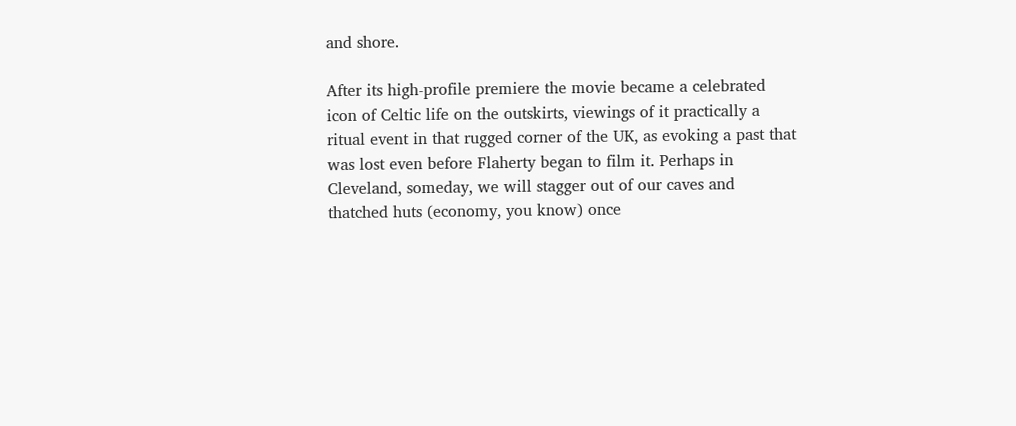and shore.

After its high-profile premiere the movie became a celebrated icon of Celtic life on the outskirts, viewings of it practically a ritual event in that rugged corner of the UK, as evoking a past that was lost even before Flaherty began to film it. Perhaps in Cleveland, someday, we will stagger out of our caves and thatched huts (economy, you know) once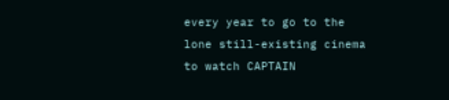every year to go to the lone still-existing cinema to watch CAPTAIN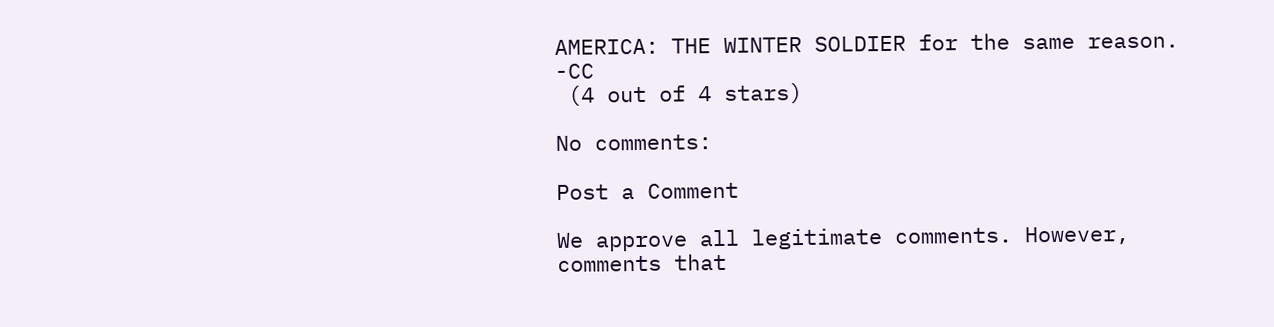AMERICA: THE WINTER SOLDIER for the same reason. -CC
 (4 out of 4 stars)

No comments:

Post a Comment

We approve all legitimate comments. However, comments that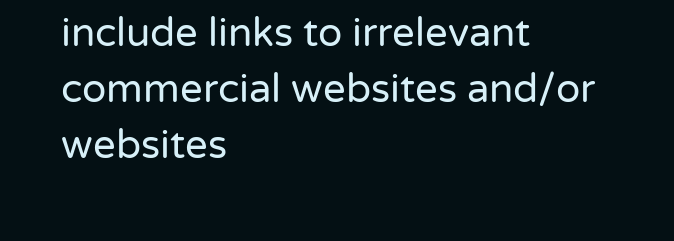include links to irrelevant commercial websites and/or websites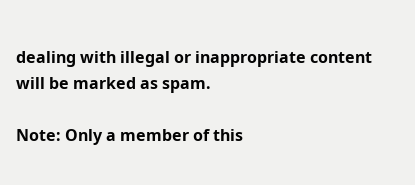dealing with illegal or inappropriate content will be marked as spam.

Note: Only a member of this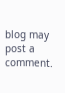blog may post a comment.